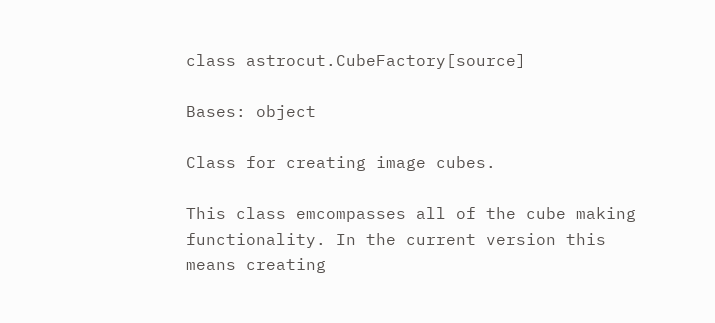class astrocut.CubeFactory[source]

Bases: object

Class for creating image cubes.

This class emcompasses all of the cube making functionality. In the current version this means creating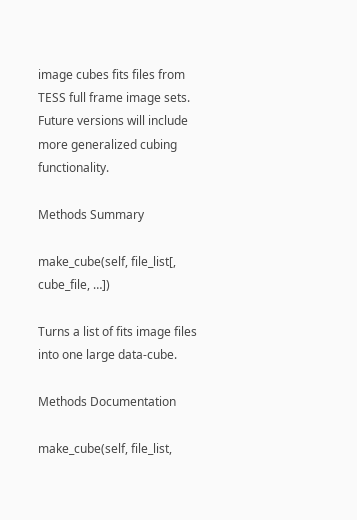image cubes fits files from TESS full frame image sets. Future versions will include more generalized cubing functionality.

Methods Summary

make_cube(self, file_list[, cube_file, …])

Turns a list of fits image files into one large data-cube.

Methods Documentation

make_cube(self, file_list,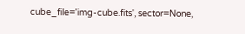cube_file='img-cube.fits', sector=None,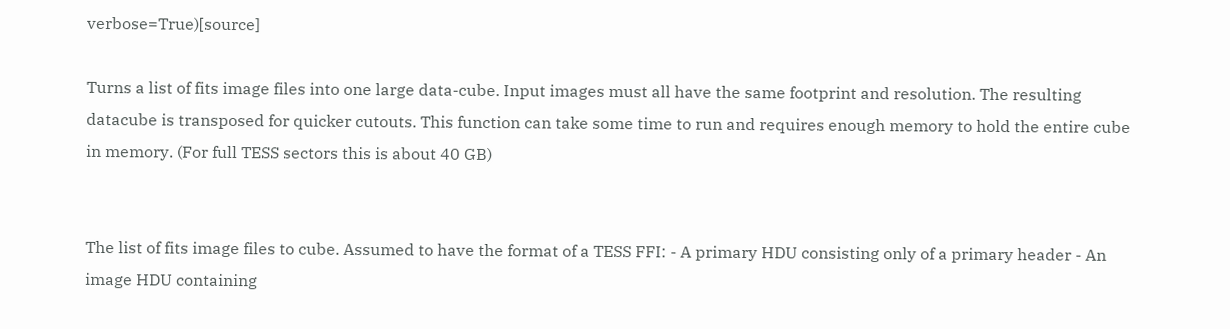verbose=True)[source]

Turns a list of fits image files into one large data-cube. Input images must all have the same footprint and resolution. The resulting datacube is transposed for quicker cutouts. This function can take some time to run and requires enough memory to hold the entire cube in memory. (For full TESS sectors this is about 40 GB)


The list of fits image files to cube. Assumed to have the format of a TESS FFI: - A primary HDU consisting only of a primary header - An image HDU containing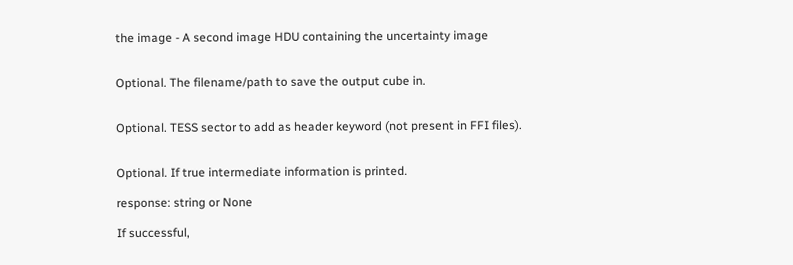the image - A second image HDU containing the uncertainty image


Optional. The filename/path to save the output cube in.


Optional. TESS sector to add as header keyword (not present in FFI files).


Optional. If true intermediate information is printed.

response: string or None

If successful,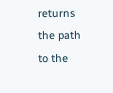returns the path to the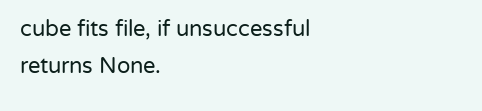cube fits file, if unsuccessful returns None.